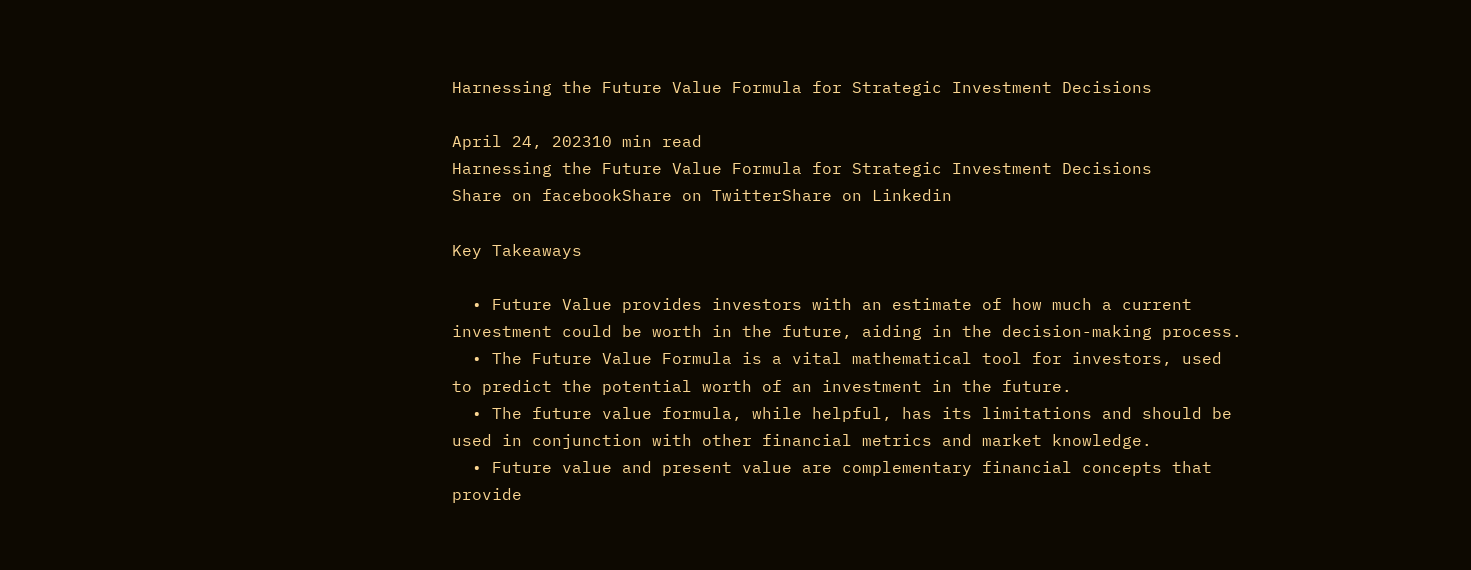Harnessing the Future Value Formula for Strategic Investment Decisions

April 24, 202310 min read
Harnessing the Future Value Formula for Strategic Investment Decisions
Share on facebookShare on TwitterShare on Linkedin

Key Takeaways

  • Future Value provides investors with an estimate of how much a current investment could be worth in the future, aiding in the decision-making process.
  • The Future Value Formula is a vital mathematical tool for investors, used to predict the potential worth of an investment in the future.
  • The future value formula, while helpful, has its limitations and should be used in conjunction with other financial metrics and market knowledge.
  • Future value and present value are complementary financial concepts that provide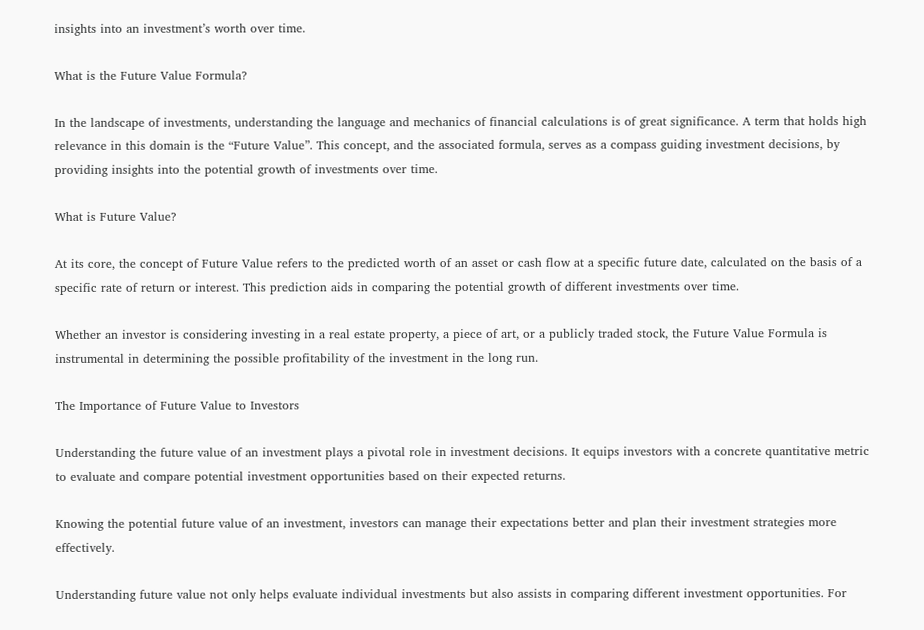insights into an investment’s worth over time.

What is the Future Value Formula?

In the landscape of investments, understanding the language and mechanics of financial calculations is of great significance. A term that holds high relevance in this domain is the “Future Value”. This concept, and the associated formula, serves as a compass guiding investment decisions, by providing insights into the potential growth of investments over time.

What is Future Value?

At its core, the concept of Future Value refers to the predicted worth of an asset or cash flow at a specific future date, calculated on the basis of a specific rate of return or interest. This prediction aids in comparing the potential growth of different investments over time.

Whether an investor is considering investing in a real estate property, a piece of art, or a publicly traded stock, the Future Value Formula is instrumental in determining the possible profitability of the investment in the long run.

The Importance of Future Value to Investors

Understanding the future value of an investment plays a pivotal role in investment decisions. It equips investors with a concrete quantitative metric to evaluate and compare potential investment opportunities based on their expected returns.

Knowing the potential future value of an investment, investors can manage their expectations better and plan their investment strategies more effectively.

Understanding future value not only helps evaluate individual investments but also assists in comparing different investment opportunities. For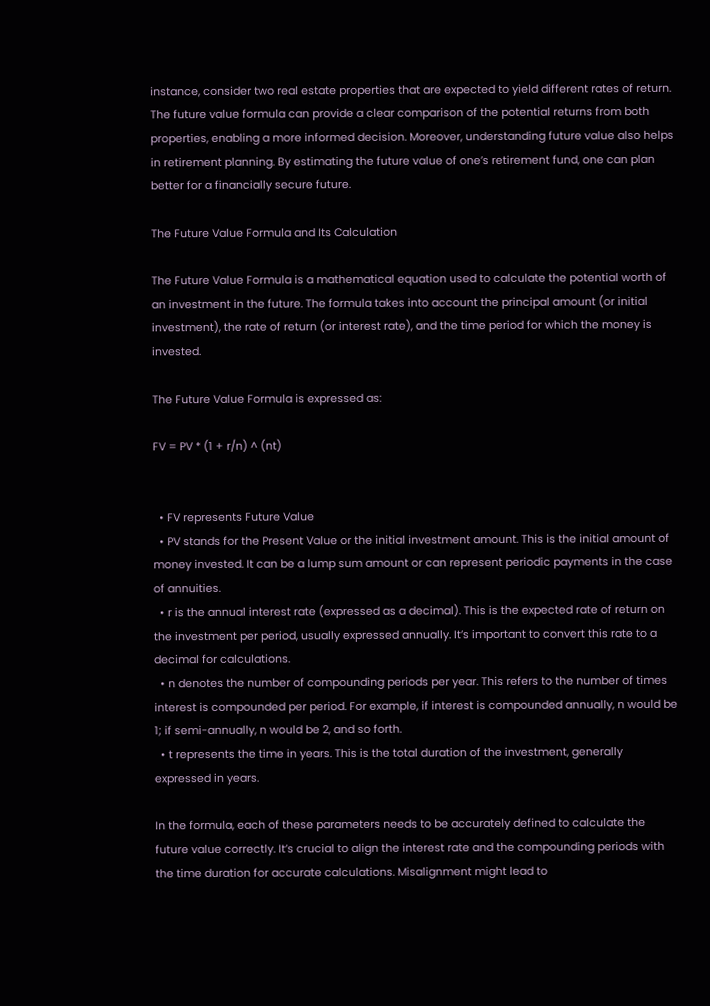instance, consider two real estate properties that are expected to yield different rates of return. The future value formula can provide a clear comparison of the potential returns from both properties, enabling a more informed decision. Moreover, understanding future value also helps in retirement planning. By estimating the future value of one’s retirement fund, one can plan better for a financially secure future.

The Future Value Formula and Its Calculation

The Future Value Formula is a mathematical equation used to calculate the potential worth of an investment in the future. The formula takes into account the principal amount (or initial investment), the rate of return (or interest rate), and the time period for which the money is invested.

The Future Value Formula is expressed as:

FV = PV * (1 + r/n) ^ (nt)


  • FV represents Future Value
  • PV stands for the Present Value or the initial investment amount. This is the initial amount of money invested. It can be a lump sum amount or can represent periodic payments in the case of annuities.
  • r is the annual interest rate (expressed as a decimal). This is the expected rate of return on the investment per period, usually expressed annually. It’s important to convert this rate to a decimal for calculations.
  • n denotes the number of compounding periods per year. This refers to the number of times interest is compounded per period. For example, if interest is compounded annually, n would be 1; if semi-annually, n would be 2, and so forth.
  • t represents the time in years. This is the total duration of the investment, generally expressed in years.

In the formula, each of these parameters needs to be accurately defined to calculate the future value correctly. It’s crucial to align the interest rate and the compounding periods with the time duration for accurate calculations. Misalignment might lead to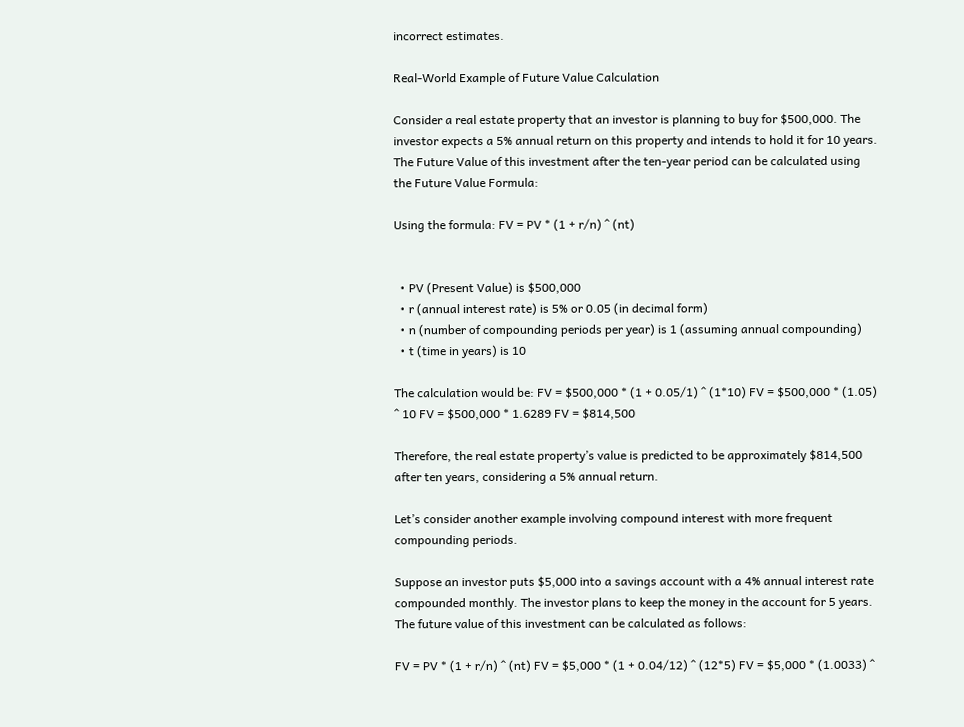incorrect estimates.

Real-World Example of Future Value Calculation

Consider a real estate property that an investor is planning to buy for $500,000. The investor expects a 5% annual return on this property and intends to hold it for 10 years. The Future Value of this investment after the ten-year period can be calculated using the Future Value Formula:

Using the formula: FV = PV * (1 + r/n) ^ (nt)


  • PV (Present Value) is $500,000
  • r (annual interest rate) is 5% or 0.05 (in decimal form)
  • n (number of compounding periods per year) is 1 (assuming annual compounding)
  • t (time in years) is 10

The calculation would be: FV = $500,000 * (1 + 0.05/1) ^ (1*10) FV = $500,000 * (1.05) ^ 10 FV = $500,000 * 1.6289 FV = $814,500

Therefore, the real estate property’s value is predicted to be approximately $814,500 after ten years, considering a 5% annual return.

Let’s consider another example involving compound interest with more frequent compounding periods.

Suppose an investor puts $5,000 into a savings account with a 4% annual interest rate compounded monthly. The investor plans to keep the money in the account for 5 years. The future value of this investment can be calculated as follows:

FV = PV * (1 + r/n) ^ (nt) FV = $5,000 * (1 + 0.04/12) ^ (12*5) FV = $5,000 * (1.0033) ^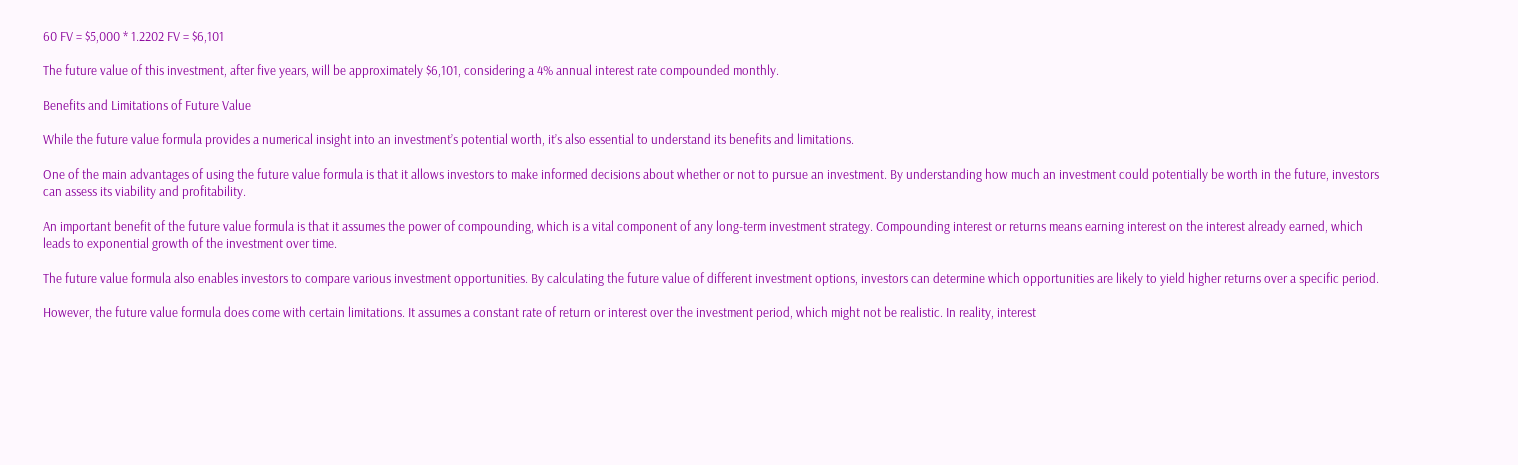60 FV = $5,000 * 1.2202 FV = $6,101

The future value of this investment, after five years, will be approximately $6,101, considering a 4% annual interest rate compounded monthly.

Benefits and Limitations of Future Value

While the future value formula provides a numerical insight into an investment’s potential worth, it’s also essential to understand its benefits and limitations.

One of the main advantages of using the future value formula is that it allows investors to make informed decisions about whether or not to pursue an investment. By understanding how much an investment could potentially be worth in the future, investors can assess its viability and profitability.

An important benefit of the future value formula is that it assumes the power of compounding, which is a vital component of any long-term investment strategy. Compounding interest or returns means earning interest on the interest already earned, which leads to exponential growth of the investment over time.

The future value formula also enables investors to compare various investment opportunities. By calculating the future value of different investment options, investors can determine which opportunities are likely to yield higher returns over a specific period.

However, the future value formula does come with certain limitations. It assumes a constant rate of return or interest over the investment period, which might not be realistic. In reality, interest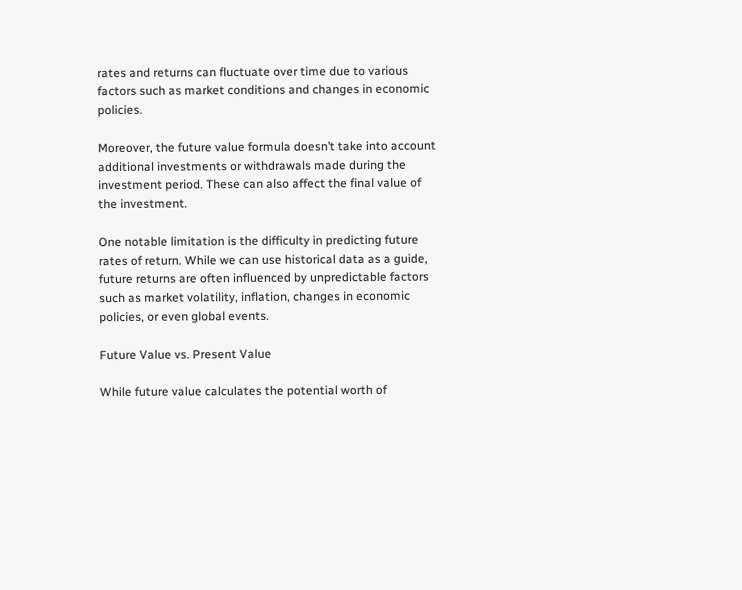rates and returns can fluctuate over time due to various factors such as market conditions and changes in economic policies.

Moreover, the future value formula doesn’t take into account additional investments or withdrawals made during the investment period. These can also affect the final value of the investment.

One notable limitation is the difficulty in predicting future rates of return. While we can use historical data as a guide, future returns are often influenced by unpredictable factors such as market volatility, inflation, changes in economic policies, or even global events.

Future Value vs. Present Value

While future value calculates the potential worth of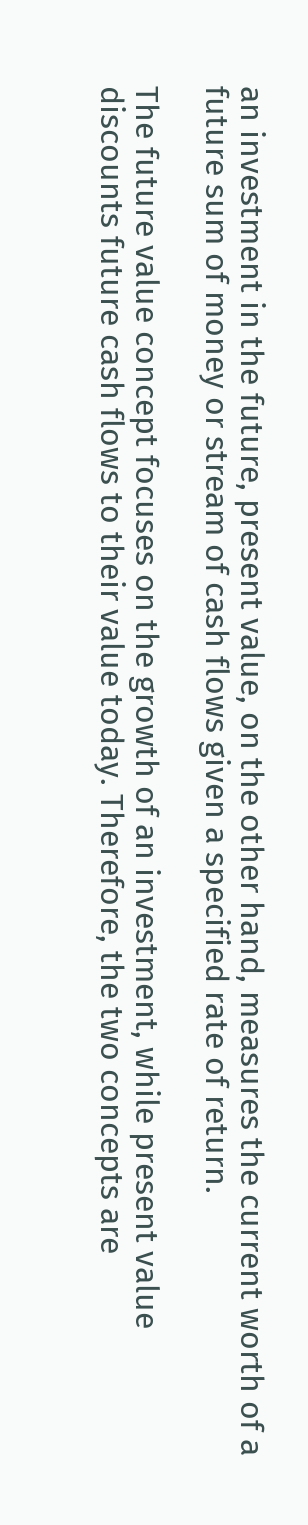an investment in the future, present value, on the other hand, measures the current worth of a future sum of money or stream of cash flows given a specified rate of return.

The future value concept focuses on the growth of an investment, while present value discounts future cash flows to their value today. Therefore, the two concepts are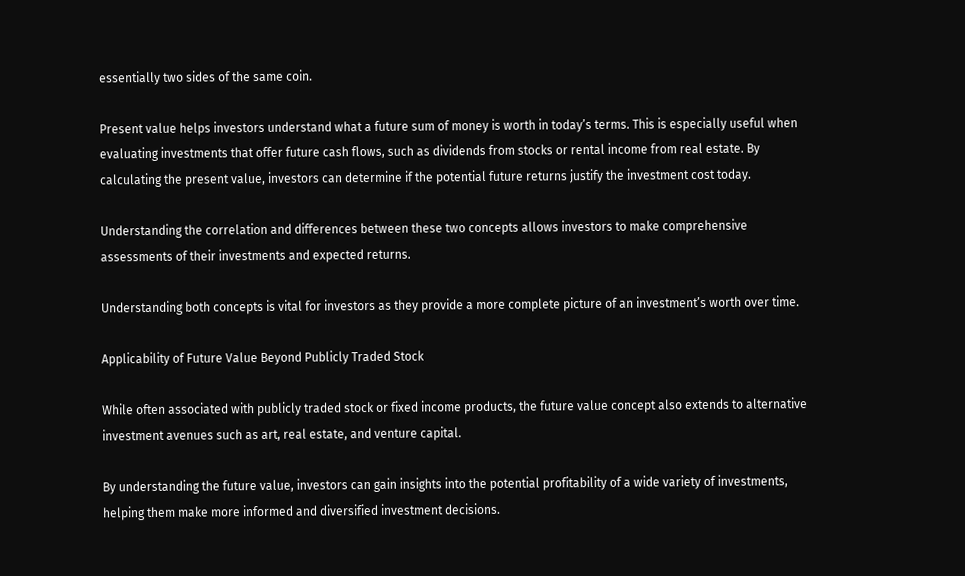essentially two sides of the same coin.

Present value helps investors understand what a future sum of money is worth in today’s terms. This is especially useful when evaluating investments that offer future cash flows, such as dividends from stocks or rental income from real estate. By calculating the present value, investors can determine if the potential future returns justify the investment cost today.

Understanding the correlation and differences between these two concepts allows investors to make comprehensive assessments of their investments and expected returns.

Understanding both concepts is vital for investors as they provide a more complete picture of an investment’s worth over time.

Applicability of Future Value Beyond Publicly Traded Stock

While often associated with publicly traded stock or fixed income products, the future value concept also extends to alternative investment avenues such as art, real estate, and venture capital.

By understanding the future value, investors can gain insights into the potential profitability of a wide variety of investments, helping them make more informed and diversified investment decisions.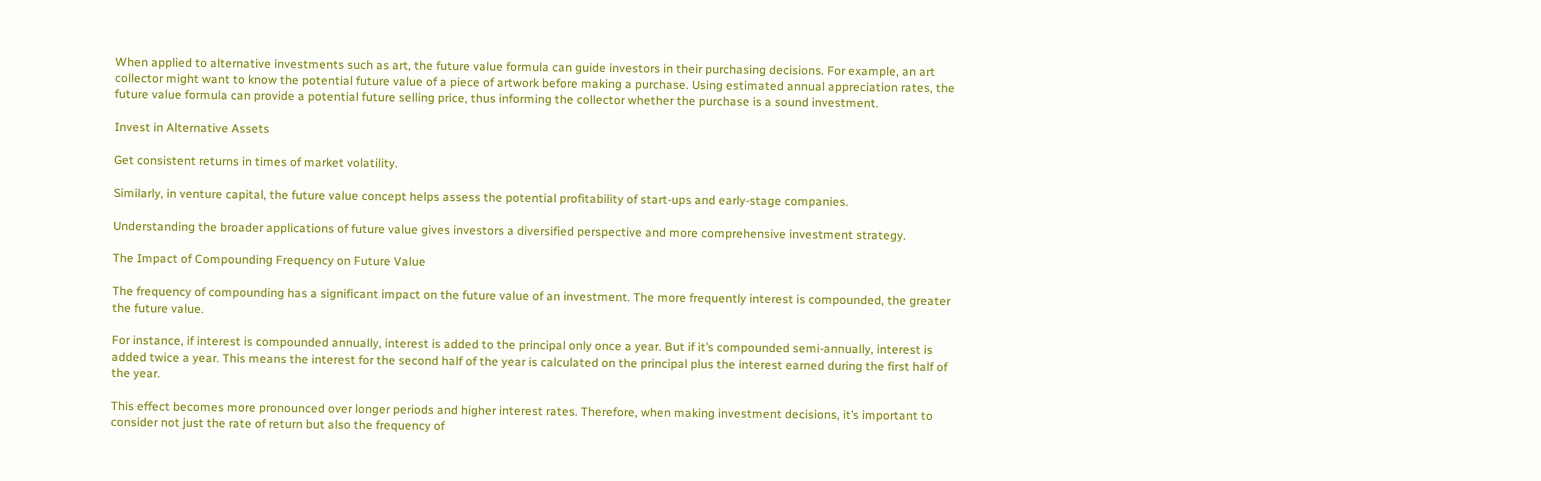When applied to alternative investments such as art, the future value formula can guide investors in their purchasing decisions. For example, an art collector might want to know the potential future value of a piece of artwork before making a purchase. Using estimated annual appreciation rates, the future value formula can provide a potential future selling price, thus informing the collector whether the purchase is a sound investment.

Invest in Alternative Assets

Get consistent returns in times of market volatility.

Similarly, in venture capital, the future value concept helps assess the potential profitability of start-ups and early-stage companies.

Understanding the broader applications of future value gives investors a diversified perspective and more comprehensive investment strategy.

The Impact of Compounding Frequency on Future Value

The frequency of compounding has a significant impact on the future value of an investment. The more frequently interest is compounded, the greater the future value.

For instance, if interest is compounded annually, interest is added to the principal only once a year. But if it’s compounded semi-annually, interest is added twice a year. This means the interest for the second half of the year is calculated on the principal plus the interest earned during the first half of the year.

This effect becomes more pronounced over longer periods and higher interest rates. Therefore, when making investment decisions, it’s important to consider not just the rate of return but also the frequency of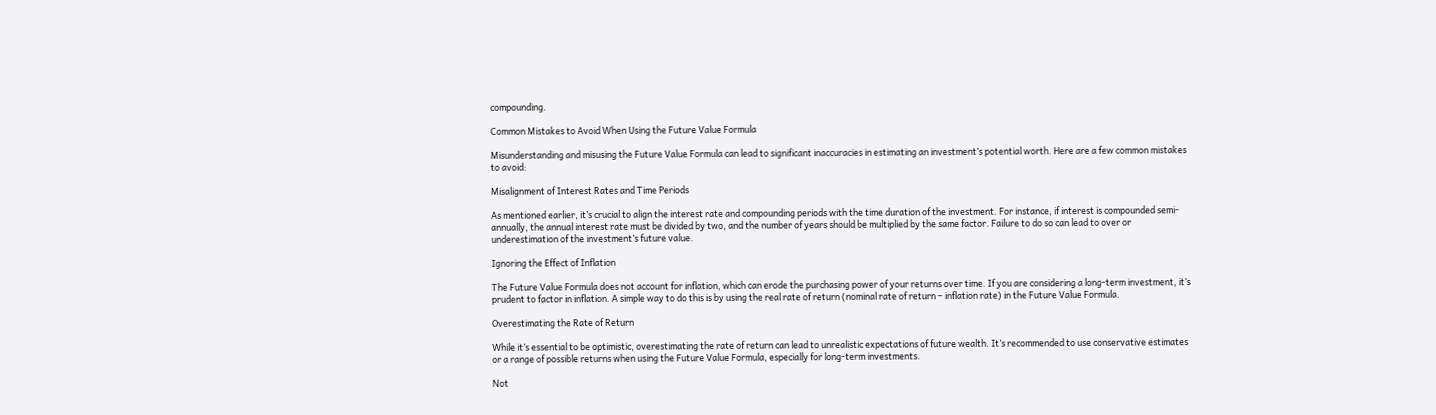compounding.

Common Mistakes to Avoid When Using the Future Value Formula

Misunderstanding and misusing the Future Value Formula can lead to significant inaccuracies in estimating an investment’s potential worth. Here are a few common mistakes to avoid:

Misalignment of Interest Rates and Time Periods

As mentioned earlier, it’s crucial to align the interest rate and compounding periods with the time duration of the investment. For instance, if interest is compounded semi-annually, the annual interest rate must be divided by two, and the number of years should be multiplied by the same factor. Failure to do so can lead to over or underestimation of the investment’s future value.

Ignoring the Effect of Inflation

The Future Value Formula does not account for inflation, which can erode the purchasing power of your returns over time. If you are considering a long-term investment, it’s prudent to factor in inflation. A simple way to do this is by using the real rate of return (nominal rate of return – inflation rate) in the Future Value Formula.

Overestimating the Rate of Return

While it’s essential to be optimistic, overestimating the rate of return can lead to unrealistic expectations of future wealth. It’s recommended to use conservative estimates or a range of possible returns when using the Future Value Formula, especially for long-term investments.

Not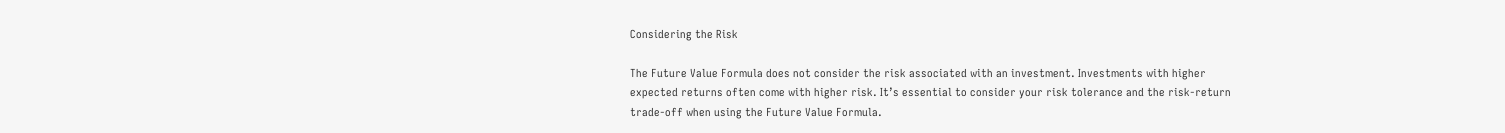Considering the Risk

The Future Value Formula does not consider the risk associated with an investment. Investments with higher expected returns often come with higher risk. It’s essential to consider your risk tolerance and the risk-return trade-off when using the Future Value Formula.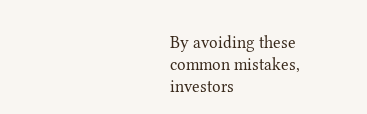By avoiding these common mistakes, investors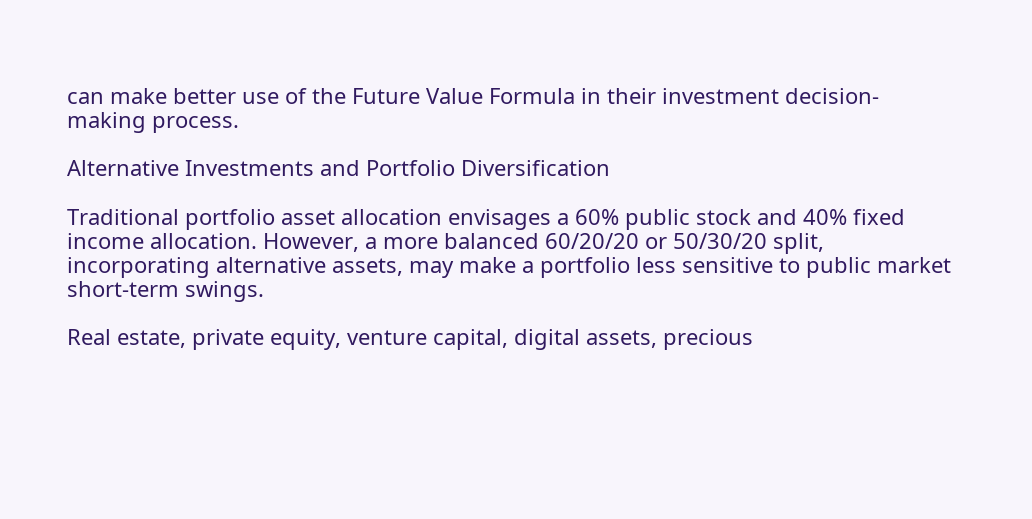can make better use of the Future Value Formula in their investment decision-making process.

Alternative Investments and Portfolio Diversification

Traditional portfolio asset allocation envisages a 60% public stock and 40% fixed income allocation. However, a more balanced 60/20/20 or 50/30/20 split, incorporating alternative assets, may make a portfolio less sensitive to public market short-term swings.

Real estate, private equity, venture capital, digital assets, precious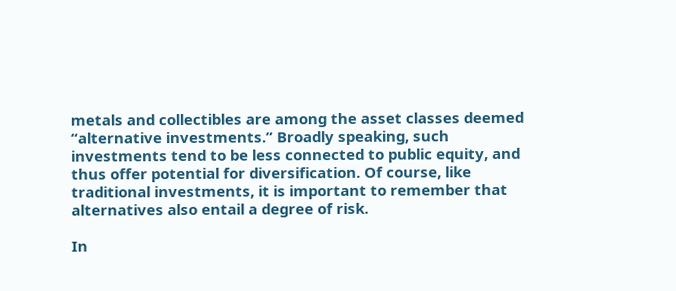metals and collectibles are among the asset classes deemed “alternative investments.” Broadly speaking, such investments tend to be less connected to public equity, and thus offer potential for diversification. Of course, like traditional investments, it is important to remember that alternatives also entail a degree of risk.

In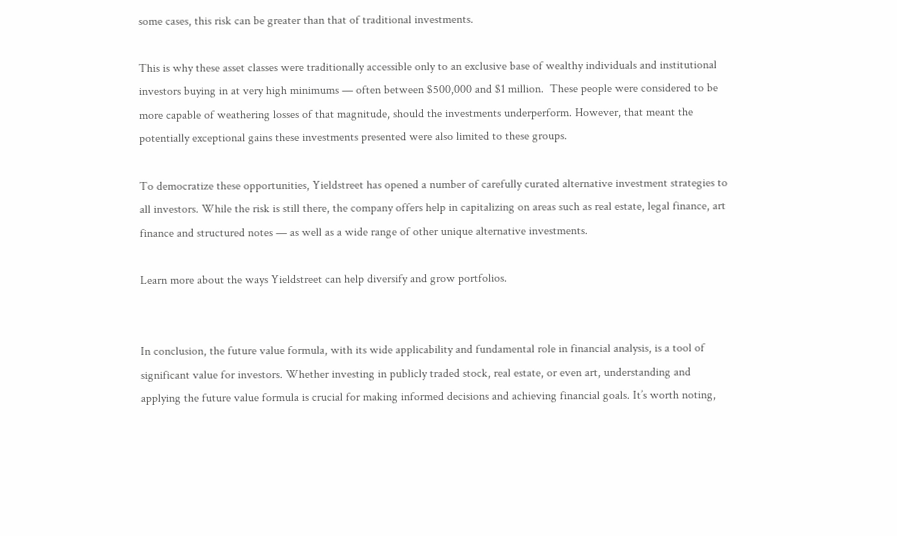some cases, this risk can be greater than that of traditional investments.

This is why these asset classes were traditionally accessible only to an exclusive base of wealthy individuals and institutional investors buying in at very high minimums — often between $500,000 and $1 million.  These people were considered to be more capable of weathering losses of that magnitude, should the investments underperform. However, that meant the potentially exceptional gains these investments presented were also limited to these groups.

To democratize these opportunities, Yieldstreet has opened a number of carefully curated alternative investment strategies to all investors. While the risk is still there, the company offers help in capitalizing on areas such as real estate, legal finance, art finance and structured notes — as well as a wide range of other unique alternative investments.

Learn more about the ways Yieldstreet can help diversify and grow portfolios.


In conclusion, the future value formula, with its wide applicability and fundamental role in financial analysis, is a tool of significant value for investors. Whether investing in publicly traded stock, real estate, or even art, understanding and applying the future value formula is crucial for making informed decisions and achieving financial goals. It’s worth noting,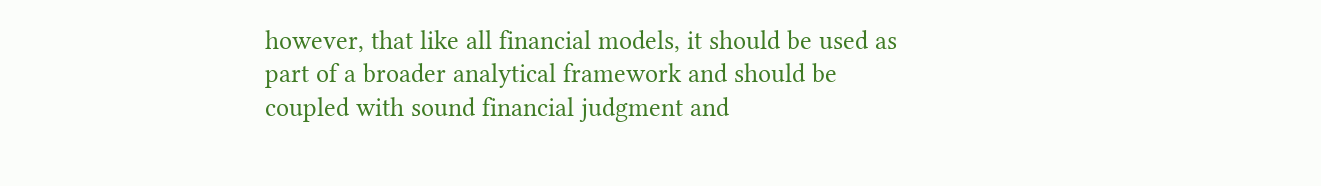however, that like all financial models, it should be used as part of a broader analytical framework and should be coupled with sound financial judgment and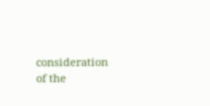consideration of the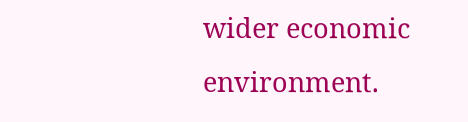wider economic environment.